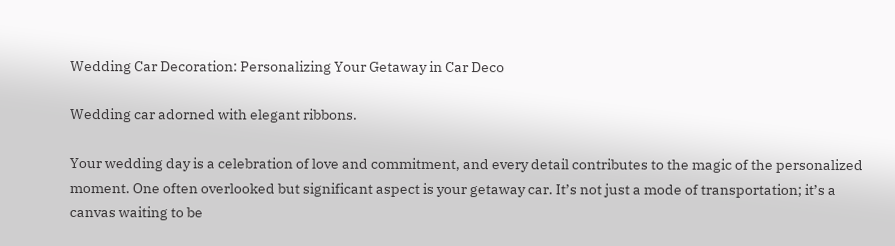Wedding Car Decoration: Personalizing Your Getaway in Car Deco

Wedding car adorned with elegant ribbons.

Your wedding day is a celebration of love and commitment, and every detail contributes to the magic of the personalized moment. One often overlooked but significant aspect is your getaway car. It’s not just a mode of transportation; it’s a canvas waiting to be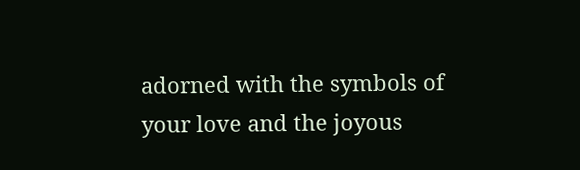adorned with the symbols of your love and the joyous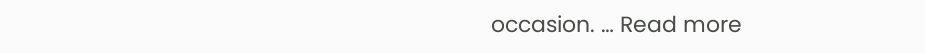occasion. … Read more